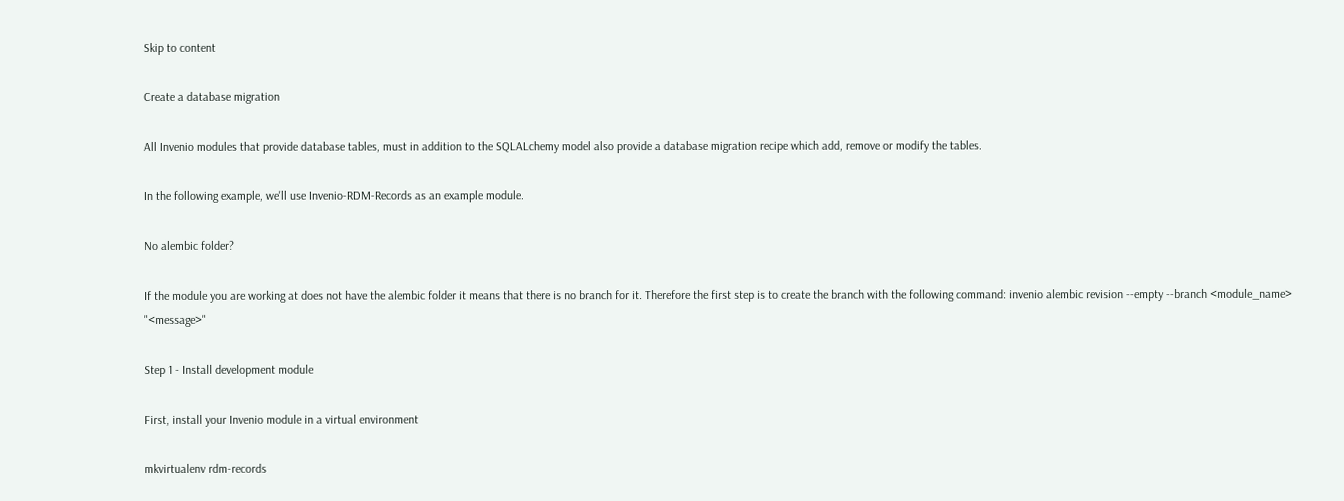Skip to content

Create a database migration

All Invenio modules that provide database tables, must in addition to the SQLALchemy model also provide a database migration recipe which add, remove or modify the tables.

In the following example, we'll use Invenio-RDM-Records as an example module.

No alembic folder?

If the module you are working at does not have the alembic folder it means that there is no branch for it. Therefore the first step is to create the branch with the following command: invenio alembic revision --empty --branch <module_name> "<message>"

Step 1 - Install development module

First, install your Invenio module in a virtual environment

mkvirtualenv rdm-records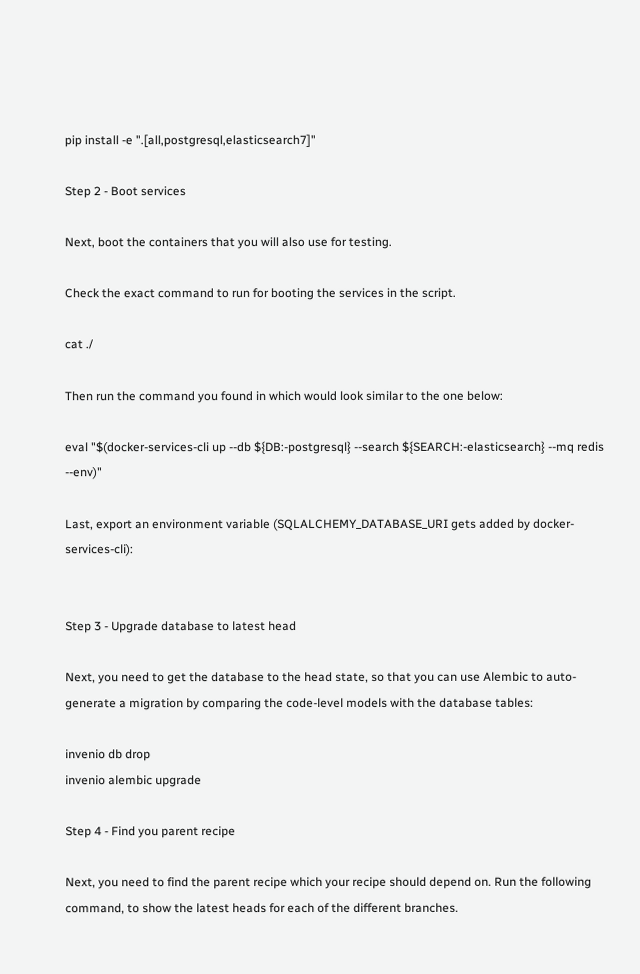pip install -e ".[all,postgresql,elasticsearch7]"

Step 2 - Boot services

Next, boot the containers that you will also use for testing.

Check the exact command to run for booting the services in the script.

cat ./

Then run the command you found in which would look similar to the one below:

eval "$(docker-services-cli up --db ${DB:-postgresql} --search ${SEARCH:-elasticsearch} --mq redis --env)"

Last, export an environment variable (SQLALCHEMY_DATABASE_URI gets added by docker-services-cli):


Step 3 - Upgrade database to latest head

Next, you need to get the database to the head state, so that you can use Alembic to auto-generate a migration by comparing the code-level models with the database tables:

invenio db drop
invenio alembic upgrade

Step 4 - Find you parent recipe

Next, you need to find the parent recipe which your recipe should depend on. Run the following command, to show the latest heads for each of the different branches.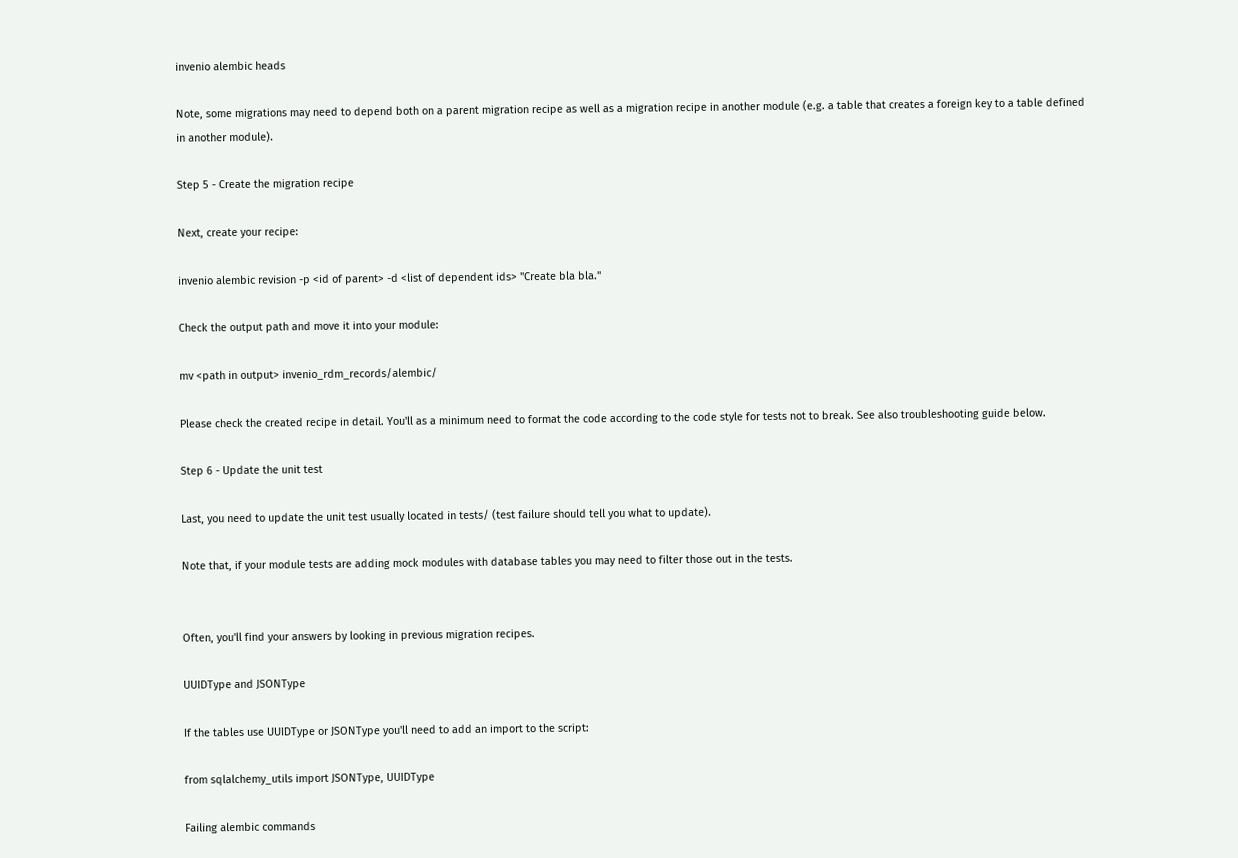invenio alembic heads

Note, some migrations may need to depend both on a parent migration recipe as well as a migration recipe in another module (e.g. a table that creates a foreign key to a table defined in another module).

Step 5 - Create the migration recipe

Next, create your recipe:

invenio alembic revision -p <id of parent> -d <list of dependent ids> "Create bla bla."

Check the output path and move it into your module:

mv <path in output> invenio_rdm_records/alembic/

Please check the created recipe in detail. You'll as a minimum need to format the code according to the code style for tests not to break. See also troubleshooting guide below.

Step 6 - Update the unit test

Last, you need to update the unit test usually located in tests/ (test failure should tell you what to update).

Note that, if your module tests are adding mock modules with database tables you may need to filter those out in the tests.


Often, you'll find your answers by looking in previous migration recipes.

UUIDType and JSONType

If the tables use UUIDType or JSONType you'll need to add an import to the script:

from sqlalchemy_utils import JSONType, UUIDType

Failing alembic commands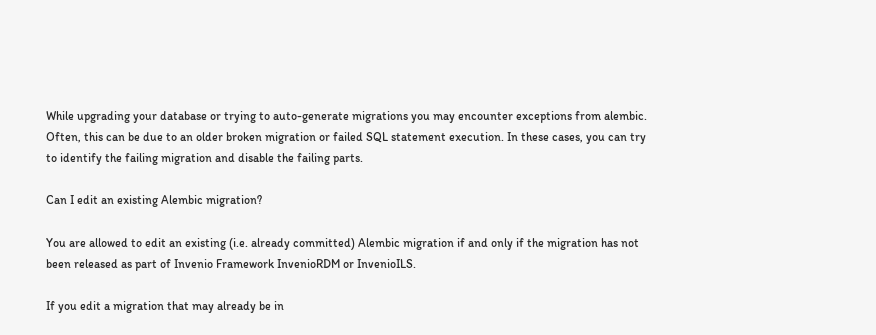While upgrading your database or trying to auto-generate migrations you may encounter exceptions from alembic. Often, this can be due to an older broken migration or failed SQL statement execution. In these cases, you can try to identify the failing migration and disable the failing parts.

Can I edit an existing Alembic migration?

You are allowed to edit an existing (i.e. already committed) Alembic migration if and only if the migration has not been released as part of Invenio Framework InvenioRDM or InvenioILS.

If you edit a migration that may already be in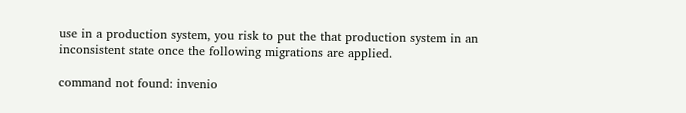use in a production system, you risk to put the that production system in an inconsistent state once the following migrations are applied.

command not found: invenio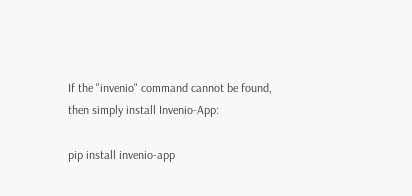If the "invenio" command cannot be found, then simply install Invenio-App:

pip install invenio-app